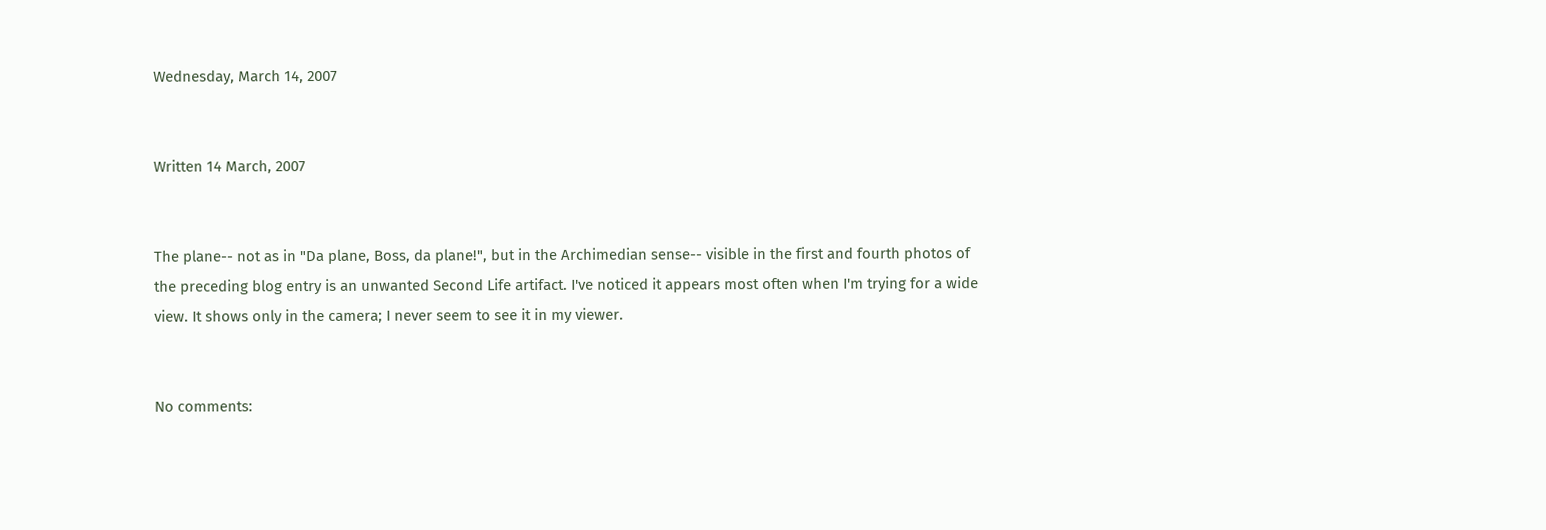Wednesday, March 14, 2007


Written 14 March, 2007


The plane-- not as in "Da plane, Boss, da plane!", but in the Archimedian sense-- visible in the first and fourth photos of the preceding blog entry is an unwanted Second Life artifact. I've noticed it appears most often when I'm trying for a wide view. It shows only in the camera; I never seem to see it in my viewer.


No comments: